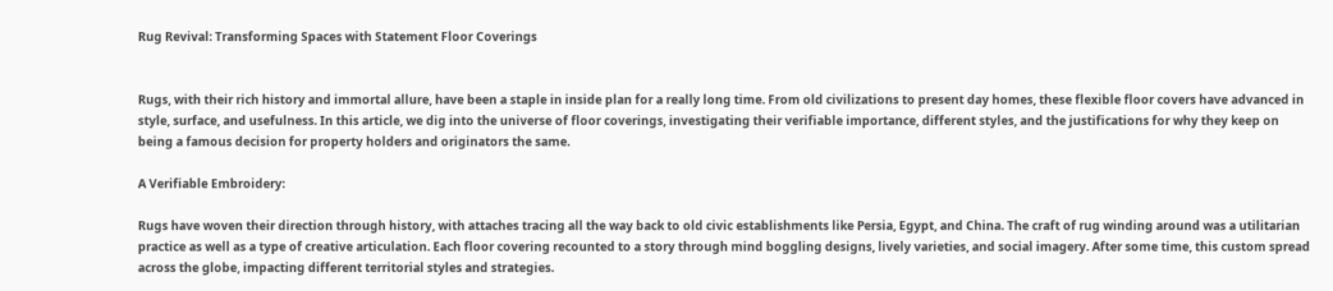Rug Revival: Transforming Spaces with Statement Floor Coverings


Rugs, with their rich history and immortal allure, have been a staple in inside plan for a really long time. From old civilizations to present day homes, these flexible floor covers have advanced in style, surface, and usefulness. In this article, we dig into the universe of floor coverings, investigating their verifiable importance, different styles, and the justifications for why they keep on being a famous decision for property holders and originators the same.

A Verifiable Embroidery:

Rugs have woven their direction through history, with attaches tracing all the way back to old civic establishments like Persia, Egypt, and China. The craft of rug winding around was a utilitarian practice as well as a type of creative articulation. Each floor covering recounted to a story through mind boggling designs, lively varieties, and social imagery. After some time, this custom spread across the globe, impacting different territorial styles and strategies.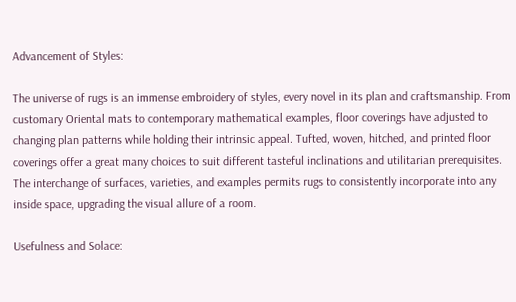Advancement of Styles:

The universe of rugs is an immense embroidery of styles, every novel in its plan and craftsmanship. From customary Oriental mats to contemporary mathematical examples, floor coverings have adjusted to changing plan patterns while holding their intrinsic appeal. Tufted, woven, hitched, and printed floor coverings offer a great many choices to suit different tasteful inclinations and utilitarian prerequisites. The interchange of surfaces, varieties, and examples permits rugs to consistently incorporate into any inside space, upgrading the visual allure of a room.

Usefulness and Solace: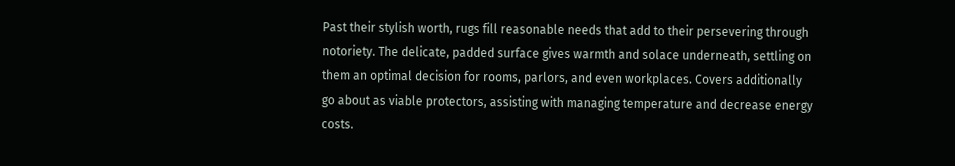Past their stylish worth, rugs fill reasonable needs that add to their persevering through notoriety. The delicate, padded surface gives warmth and solace underneath, settling on them an optimal decision for rooms, parlors, and even workplaces. Covers additionally go about as viable protectors, assisting with managing temperature and decrease energy costs.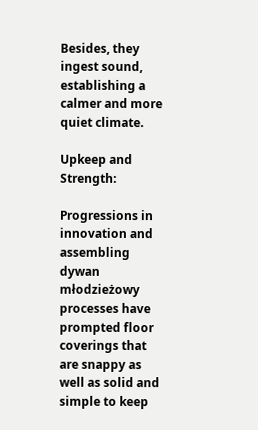Besides, they ingest sound, establishing a calmer and more quiet climate.

Upkeep and Strength:

Progressions in innovation and assembling dywan młodzieżowy processes have prompted floor coverings that are snappy as well as solid and simple to keep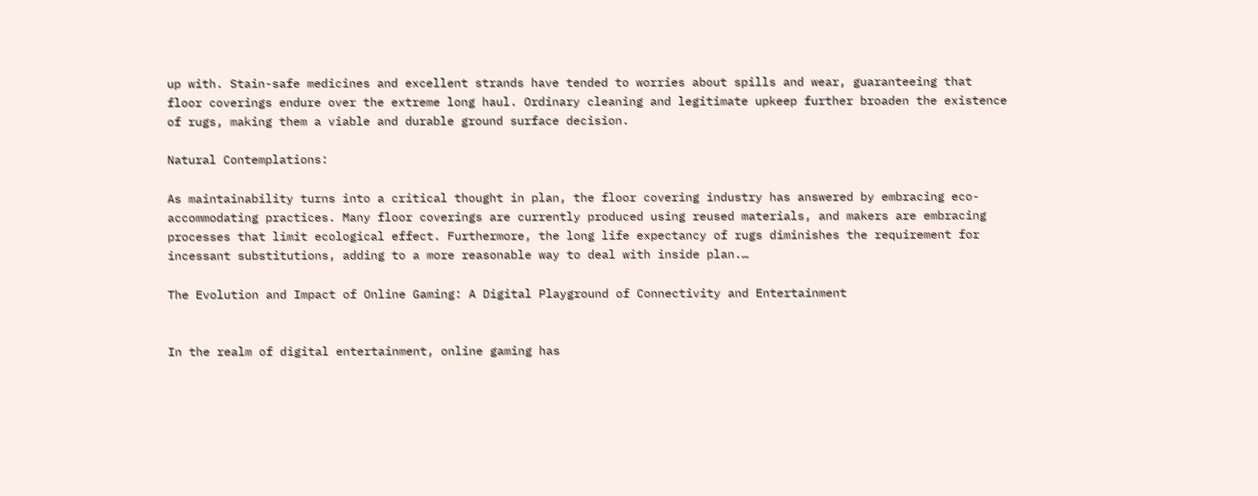up with. Stain-safe medicines and excellent strands have tended to worries about spills and wear, guaranteeing that floor coverings endure over the extreme long haul. Ordinary cleaning and legitimate upkeep further broaden the existence of rugs, making them a viable and durable ground surface decision.

Natural Contemplations:

As maintainability turns into a critical thought in plan, the floor covering industry has answered by embracing eco-accommodating practices. Many floor coverings are currently produced using reused materials, and makers are embracing processes that limit ecological effect. Furthermore, the long life expectancy of rugs diminishes the requirement for incessant substitutions, adding to a more reasonable way to deal with inside plan.…

The Evolution and Impact of Online Gaming: A Digital Playground of Connectivity and Entertainment


In the realm of digital entertainment, online gaming has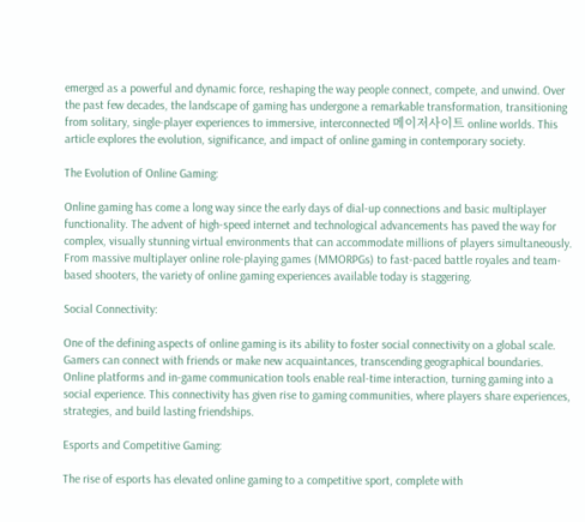emerged as a powerful and dynamic force, reshaping the way people connect, compete, and unwind. Over the past few decades, the landscape of gaming has undergone a remarkable transformation, transitioning from solitary, single-player experiences to immersive, interconnected 메이저사이트 online worlds. This article explores the evolution, significance, and impact of online gaming in contemporary society.

The Evolution of Online Gaming:

Online gaming has come a long way since the early days of dial-up connections and basic multiplayer functionality. The advent of high-speed internet and technological advancements has paved the way for complex, visually stunning virtual environments that can accommodate millions of players simultaneously. From massive multiplayer online role-playing games (MMORPGs) to fast-paced battle royales and team-based shooters, the variety of online gaming experiences available today is staggering.

Social Connectivity:

One of the defining aspects of online gaming is its ability to foster social connectivity on a global scale. Gamers can connect with friends or make new acquaintances, transcending geographical boundaries. Online platforms and in-game communication tools enable real-time interaction, turning gaming into a social experience. This connectivity has given rise to gaming communities, where players share experiences, strategies, and build lasting friendships.

Esports and Competitive Gaming:

The rise of esports has elevated online gaming to a competitive sport, complete with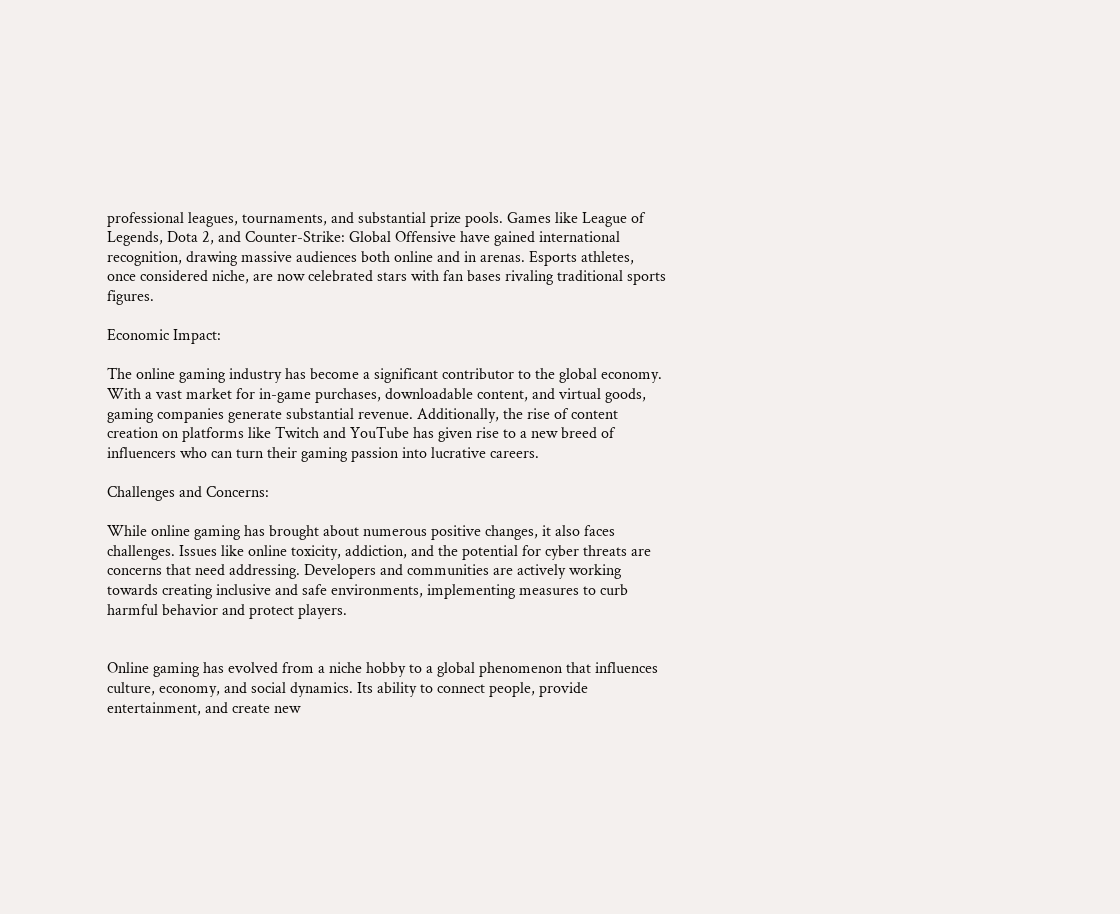professional leagues, tournaments, and substantial prize pools. Games like League of Legends, Dota 2, and Counter-Strike: Global Offensive have gained international recognition, drawing massive audiences both online and in arenas. Esports athletes, once considered niche, are now celebrated stars with fan bases rivaling traditional sports figures.

Economic Impact:

The online gaming industry has become a significant contributor to the global economy. With a vast market for in-game purchases, downloadable content, and virtual goods, gaming companies generate substantial revenue. Additionally, the rise of content creation on platforms like Twitch and YouTube has given rise to a new breed of influencers who can turn their gaming passion into lucrative careers.

Challenges and Concerns:

While online gaming has brought about numerous positive changes, it also faces challenges. Issues like online toxicity, addiction, and the potential for cyber threats are concerns that need addressing. Developers and communities are actively working towards creating inclusive and safe environments, implementing measures to curb harmful behavior and protect players.


Online gaming has evolved from a niche hobby to a global phenomenon that influences culture, economy, and social dynamics. Its ability to connect people, provide entertainment, and create new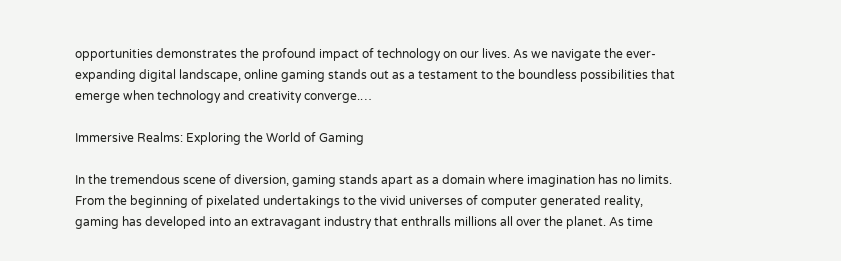opportunities demonstrates the profound impact of technology on our lives. As we navigate the ever-expanding digital landscape, online gaming stands out as a testament to the boundless possibilities that emerge when technology and creativity converge.…

Immersive Realms: Exploring the World of Gaming

In the tremendous scene of diversion, gaming stands apart as a domain where imagination has no limits. From the beginning of pixelated undertakings to the vivid universes of computer generated reality, gaming has developed into an extravagant industry that enthralls millions all over the planet. As time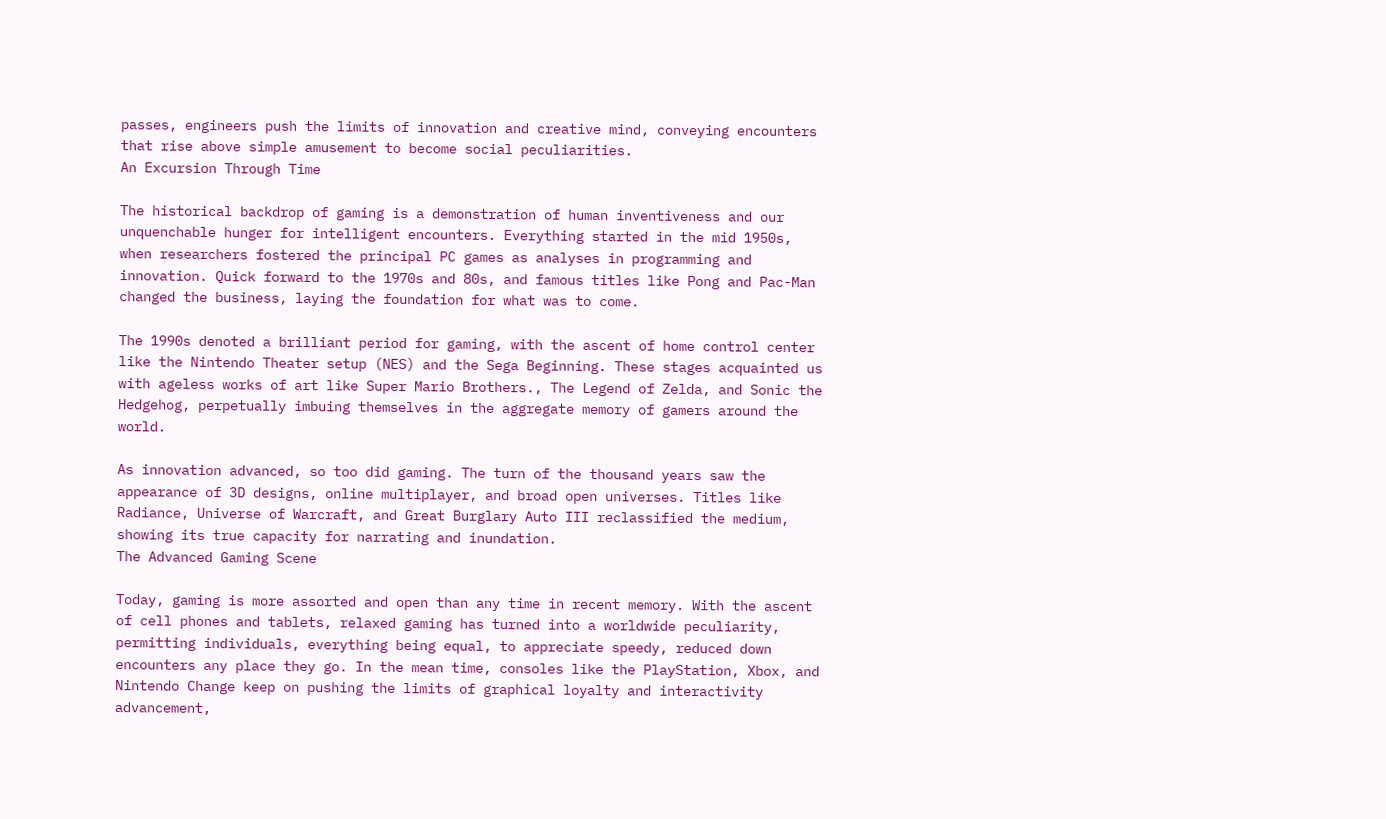passes, engineers push the limits of innovation and creative mind, conveying encounters that rise above simple amusement to become social peculiarities.
An Excursion Through Time

The historical backdrop of gaming is a demonstration of human inventiveness and our unquenchable hunger for intelligent encounters. Everything started in the mid 1950s, when researchers fostered the principal PC games as analyses in programming and innovation. Quick forward to the 1970s and 80s, and famous titles like Pong and Pac-Man changed the business, laying the foundation for what was to come.

The 1990s denoted a brilliant period for gaming, with the ascent of home control center like the Nintendo Theater setup (NES) and the Sega Beginning. These stages acquainted us with ageless works of art like Super Mario Brothers., The Legend of Zelda, and Sonic the Hedgehog, perpetually imbuing themselves in the aggregate memory of gamers around the world.

As innovation advanced, so too did gaming. The turn of the thousand years saw the appearance of 3D designs, online multiplayer, and broad open universes. Titles like Radiance, Universe of Warcraft, and Great Burglary Auto III reclassified the medium, showing its true capacity for narrating and inundation.
The Advanced Gaming Scene

Today, gaming is more assorted and open than any time in recent memory. With the ascent of cell phones and tablets, relaxed gaming has turned into a worldwide peculiarity, permitting individuals, everything being equal, to appreciate speedy, reduced down encounters any place they go. In the mean time, consoles like the PlayStation, Xbox, and Nintendo Change keep on pushing the limits of graphical loyalty and interactivity advancement,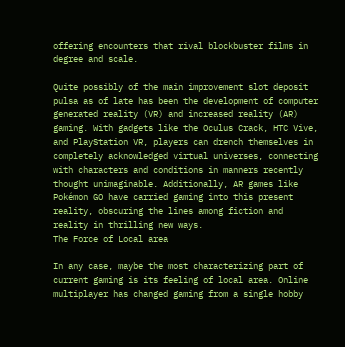offering encounters that rival blockbuster films in degree and scale.

Quite possibly of the main improvement slot deposit pulsa as of late has been the development of computer generated reality (VR) and increased reality (AR) gaming. With gadgets like the Oculus Crack, HTC Vive, and PlayStation VR, players can drench themselves in completely acknowledged virtual universes, connecting with characters and conditions in manners recently thought unimaginable. Additionally, AR games like Pokémon GO have carried gaming into this present reality, obscuring the lines among fiction and reality in thrilling new ways.
The Force of Local area

In any case, maybe the most characterizing part of current gaming is its feeling of local area. Online multiplayer has changed gaming from a single hobby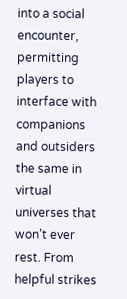into a social encounter, permitting players to interface with companions and outsiders the same in virtual universes that won’t ever rest. From helpful strikes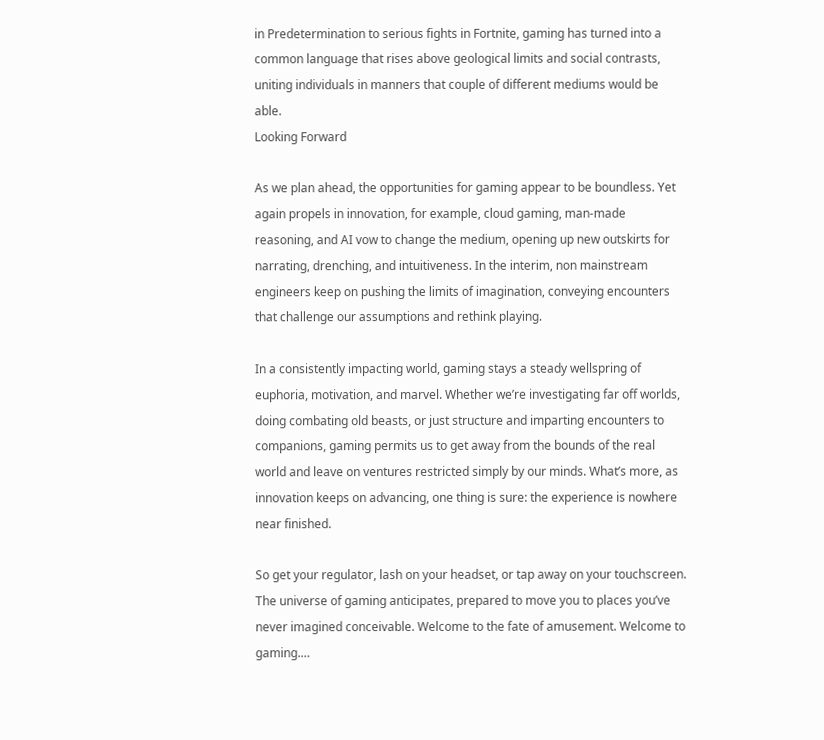in Predetermination to serious fights in Fortnite, gaming has turned into a common language that rises above geological limits and social contrasts, uniting individuals in manners that couple of different mediums would be able.
Looking Forward

As we plan ahead, the opportunities for gaming appear to be boundless. Yet again propels in innovation, for example, cloud gaming, man-made reasoning, and AI vow to change the medium, opening up new outskirts for narrating, drenching, and intuitiveness. In the interim, non mainstream engineers keep on pushing the limits of imagination, conveying encounters that challenge our assumptions and rethink playing.

In a consistently impacting world, gaming stays a steady wellspring of euphoria, motivation, and marvel. Whether we’re investigating far off worlds, doing combating old beasts, or just structure and imparting encounters to companions, gaming permits us to get away from the bounds of the real world and leave on ventures restricted simply by our minds. What’s more, as innovation keeps on advancing, one thing is sure: the experience is nowhere near finished.

So get your regulator, lash on your headset, or tap away on your touchscreen. The universe of gaming anticipates, prepared to move you to places you’ve never imagined conceivable. Welcome to the fate of amusement. Welcome to gaming.…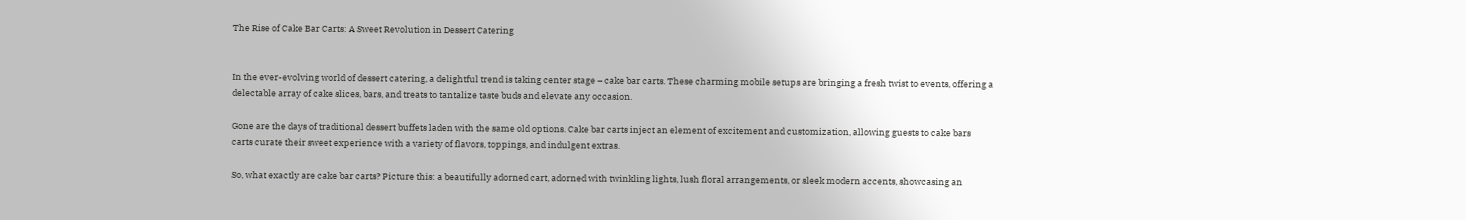The Rise of Cake Bar Carts: A Sweet Revolution in Dessert Catering


In the ever-evolving world of dessert catering, a delightful trend is taking center stage – cake bar carts. These charming mobile setups are bringing a fresh twist to events, offering a delectable array of cake slices, bars, and treats to tantalize taste buds and elevate any occasion.

Gone are the days of traditional dessert buffets laden with the same old options. Cake bar carts inject an element of excitement and customization, allowing guests to cake bars carts curate their sweet experience with a variety of flavors, toppings, and indulgent extras.

So, what exactly are cake bar carts? Picture this: a beautifully adorned cart, adorned with twinkling lights, lush floral arrangements, or sleek modern accents, showcasing an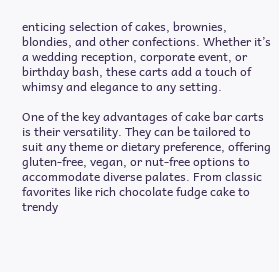enticing selection of cakes, brownies, blondies, and other confections. Whether it’s a wedding reception, corporate event, or birthday bash, these carts add a touch of whimsy and elegance to any setting.

One of the key advantages of cake bar carts is their versatility. They can be tailored to suit any theme or dietary preference, offering gluten-free, vegan, or nut-free options to accommodate diverse palates. From classic favorites like rich chocolate fudge cake to trendy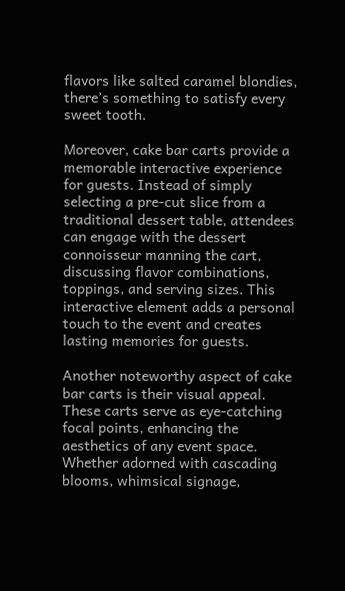flavors like salted caramel blondies, there’s something to satisfy every sweet tooth.

Moreover, cake bar carts provide a memorable interactive experience for guests. Instead of simply selecting a pre-cut slice from a traditional dessert table, attendees can engage with the dessert connoisseur manning the cart, discussing flavor combinations, toppings, and serving sizes. This interactive element adds a personal touch to the event and creates lasting memories for guests.

Another noteworthy aspect of cake bar carts is their visual appeal. These carts serve as eye-catching focal points, enhancing the aesthetics of any event space. Whether adorned with cascading blooms, whimsical signage,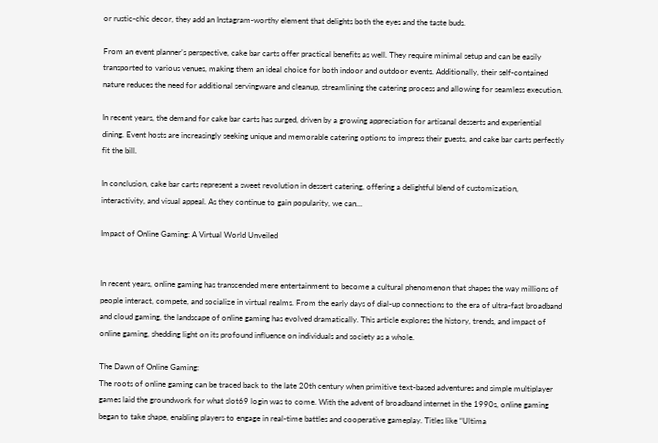or rustic-chic decor, they add an Instagram-worthy element that delights both the eyes and the taste buds.

From an event planner’s perspective, cake bar carts offer practical benefits as well. They require minimal setup and can be easily transported to various venues, making them an ideal choice for both indoor and outdoor events. Additionally, their self-contained nature reduces the need for additional servingware and cleanup, streamlining the catering process and allowing for seamless execution.

In recent years, the demand for cake bar carts has surged, driven by a growing appreciation for artisanal desserts and experiential dining. Event hosts are increasingly seeking unique and memorable catering options to impress their guests, and cake bar carts perfectly fit the bill.

In conclusion, cake bar carts represent a sweet revolution in dessert catering, offering a delightful blend of customization, interactivity, and visual appeal. As they continue to gain popularity, we can…

Impact of Online Gaming: A Virtual World Unveiled


In recent years, online gaming has transcended mere entertainment to become a cultural phenomenon that shapes the way millions of people interact, compete, and socialize in virtual realms. From the early days of dial-up connections to the era of ultra-fast broadband and cloud gaming, the landscape of online gaming has evolved dramatically. This article explores the history, trends, and impact of online gaming, shedding light on its profound influence on individuals and society as a whole.

The Dawn of Online Gaming:
The roots of online gaming can be traced back to the late 20th century when primitive text-based adventures and simple multiplayer games laid the groundwork for what slot69 login was to come. With the advent of broadband internet in the 1990s, online gaming began to take shape, enabling players to engage in real-time battles and cooperative gameplay. Titles like “Ultima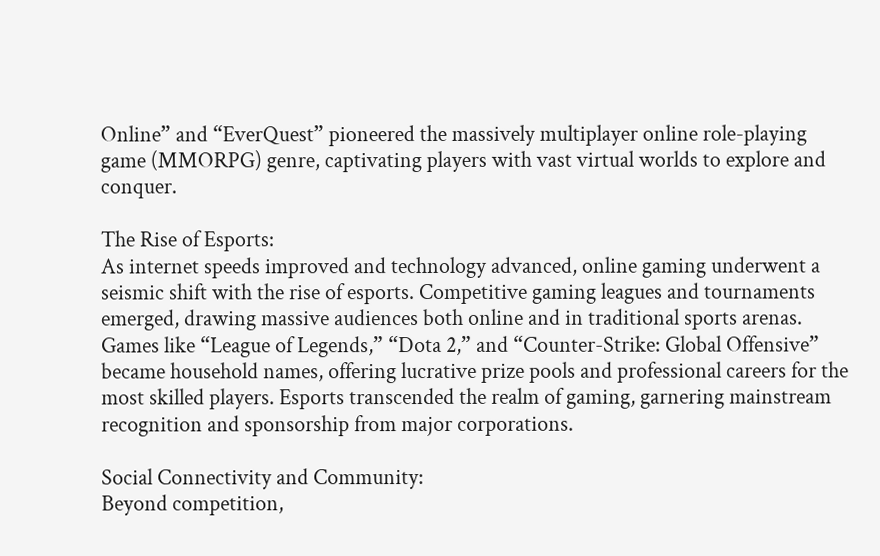Online” and “EverQuest” pioneered the massively multiplayer online role-playing game (MMORPG) genre, captivating players with vast virtual worlds to explore and conquer.

The Rise of Esports:
As internet speeds improved and technology advanced, online gaming underwent a seismic shift with the rise of esports. Competitive gaming leagues and tournaments emerged, drawing massive audiences both online and in traditional sports arenas. Games like “League of Legends,” “Dota 2,” and “Counter-Strike: Global Offensive” became household names, offering lucrative prize pools and professional careers for the most skilled players. Esports transcended the realm of gaming, garnering mainstream recognition and sponsorship from major corporations.

Social Connectivity and Community:
Beyond competition,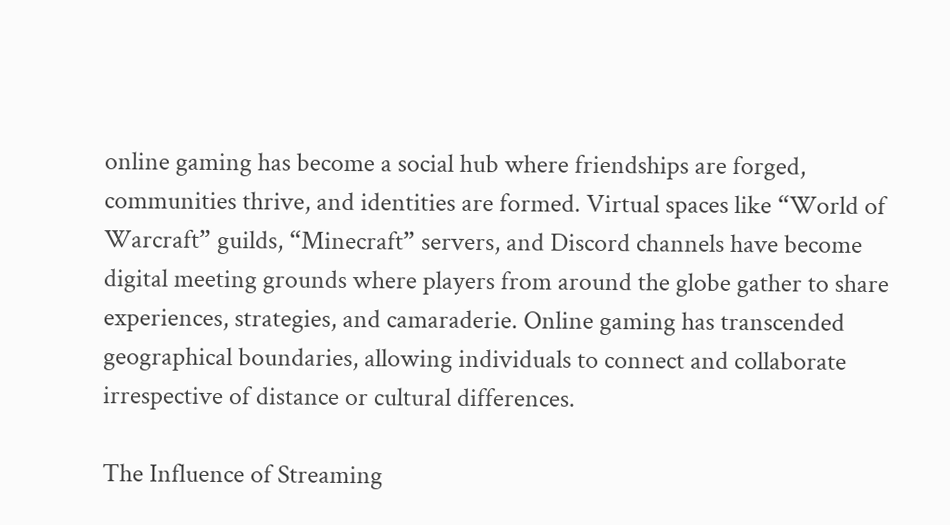online gaming has become a social hub where friendships are forged, communities thrive, and identities are formed. Virtual spaces like “World of Warcraft” guilds, “Minecraft” servers, and Discord channels have become digital meeting grounds where players from around the globe gather to share experiences, strategies, and camaraderie. Online gaming has transcended geographical boundaries, allowing individuals to connect and collaborate irrespective of distance or cultural differences.

The Influence of Streaming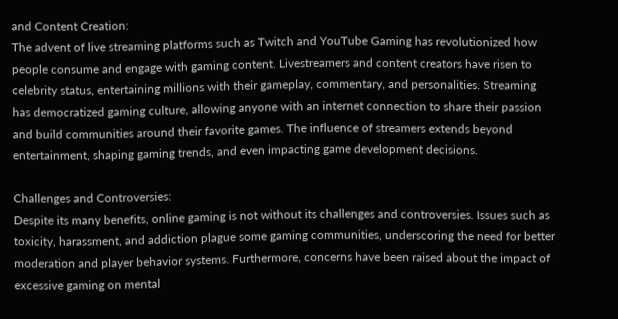and Content Creation:
The advent of live streaming platforms such as Twitch and YouTube Gaming has revolutionized how people consume and engage with gaming content. Livestreamers and content creators have risen to celebrity status, entertaining millions with their gameplay, commentary, and personalities. Streaming has democratized gaming culture, allowing anyone with an internet connection to share their passion and build communities around their favorite games. The influence of streamers extends beyond entertainment, shaping gaming trends, and even impacting game development decisions.

Challenges and Controversies:
Despite its many benefits, online gaming is not without its challenges and controversies. Issues such as toxicity, harassment, and addiction plague some gaming communities, underscoring the need for better moderation and player behavior systems. Furthermore, concerns have been raised about the impact of excessive gaming on mental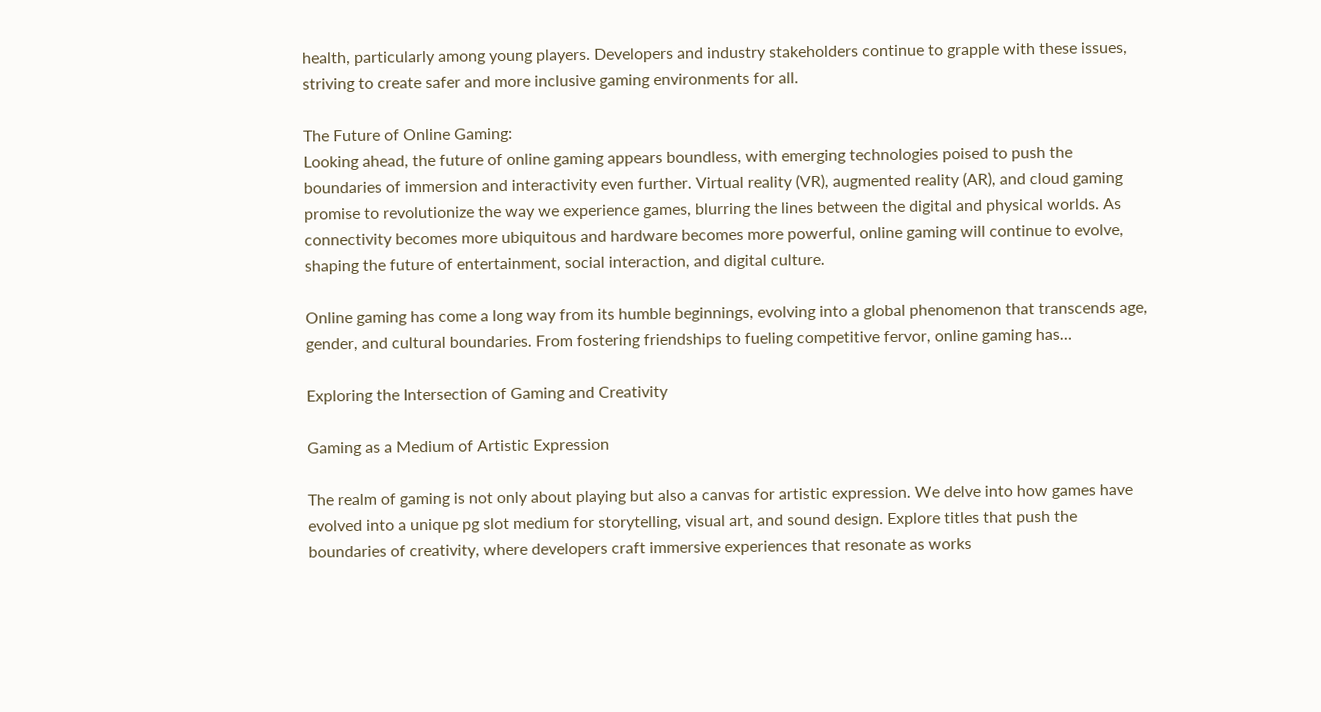health, particularly among young players. Developers and industry stakeholders continue to grapple with these issues, striving to create safer and more inclusive gaming environments for all.

The Future of Online Gaming:
Looking ahead, the future of online gaming appears boundless, with emerging technologies poised to push the boundaries of immersion and interactivity even further. Virtual reality (VR), augmented reality (AR), and cloud gaming promise to revolutionize the way we experience games, blurring the lines between the digital and physical worlds. As connectivity becomes more ubiquitous and hardware becomes more powerful, online gaming will continue to evolve, shaping the future of entertainment, social interaction, and digital culture.

Online gaming has come a long way from its humble beginnings, evolving into a global phenomenon that transcends age, gender, and cultural boundaries. From fostering friendships to fueling competitive fervor, online gaming has…

Exploring the Intersection of Gaming and Creativity

Gaming as a Medium of Artistic Expression

The realm of gaming is not only about playing but also a canvas for artistic expression. We delve into how games have evolved into a unique pg slot medium for storytelling, visual art, and sound design. Explore titles that push the boundaries of creativity, where developers craft immersive experiences that resonate as works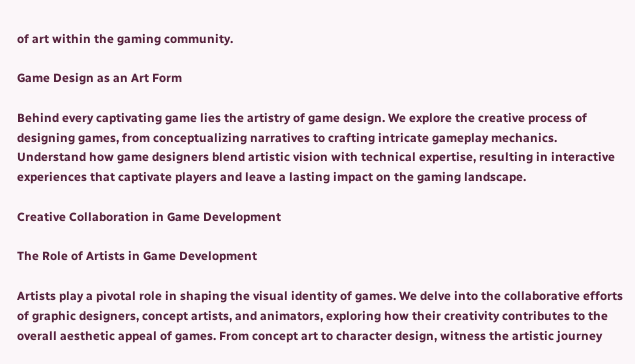of art within the gaming community.

Game Design as an Art Form

Behind every captivating game lies the artistry of game design. We explore the creative process of designing games, from conceptualizing narratives to crafting intricate gameplay mechanics. Understand how game designers blend artistic vision with technical expertise, resulting in interactive experiences that captivate players and leave a lasting impact on the gaming landscape.

Creative Collaboration in Game Development

The Role of Artists in Game Development

Artists play a pivotal role in shaping the visual identity of games. We delve into the collaborative efforts of graphic designers, concept artists, and animators, exploring how their creativity contributes to the overall aesthetic appeal of games. From concept art to character design, witness the artistic journey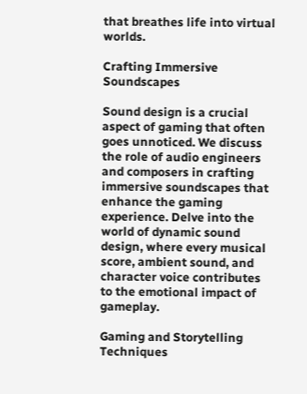that breathes life into virtual worlds.

Crafting Immersive Soundscapes

Sound design is a crucial aspect of gaming that often goes unnoticed. We discuss the role of audio engineers and composers in crafting immersive soundscapes that enhance the gaming experience. Delve into the world of dynamic sound design, where every musical score, ambient sound, and character voice contributes to the emotional impact of gameplay.

Gaming and Storytelling Techniques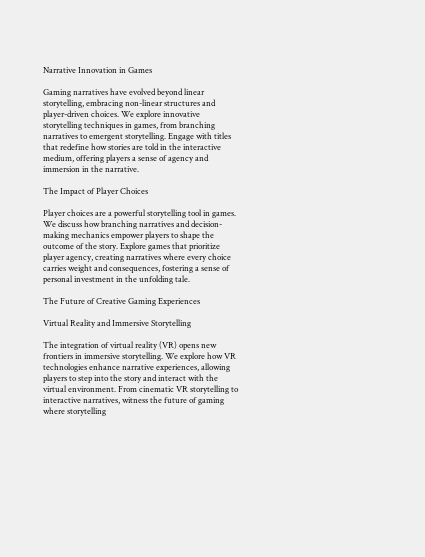Narrative Innovation in Games

Gaming narratives have evolved beyond linear storytelling, embracing non-linear structures and player-driven choices. We explore innovative storytelling techniques in games, from branching narratives to emergent storytelling. Engage with titles that redefine how stories are told in the interactive medium, offering players a sense of agency and immersion in the narrative.

The Impact of Player Choices

Player choices are a powerful storytelling tool in games. We discuss how branching narratives and decision-making mechanics empower players to shape the outcome of the story. Explore games that prioritize player agency, creating narratives where every choice carries weight and consequences, fostering a sense of personal investment in the unfolding tale.

The Future of Creative Gaming Experiences

Virtual Reality and Immersive Storytelling

The integration of virtual reality (VR) opens new frontiers in immersive storytelling. We explore how VR technologies enhance narrative experiences, allowing players to step into the story and interact with the virtual environment. From cinematic VR storytelling to interactive narratives, witness the future of gaming where storytelling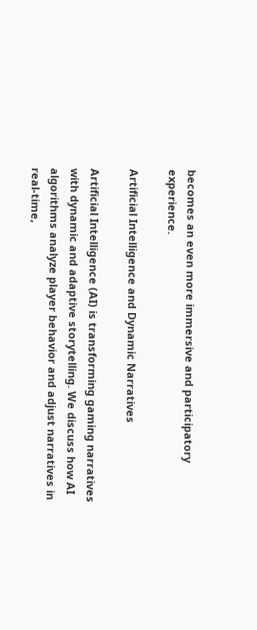becomes an even more immersive and participatory experience.

Artificial Intelligence and Dynamic Narratives

Artificial Intelligence (AI) is transforming gaming narratives with dynamic and adaptive storytelling. We discuss how AI algorithms analyze player behavior and adjust narratives in real-time,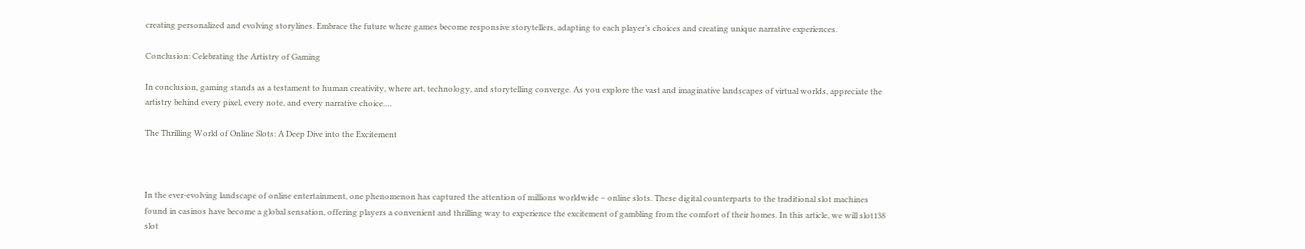creating personalized and evolving storylines. Embrace the future where games become responsive storytellers, adapting to each player’s choices and creating unique narrative experiences.

Conclusion: Celebrating the Artistry of Gaming

In conclusion, gaming stands as a testament to human creativity, where art, technology, and storytelling converge. As you explore the vast and imaginative landscapes of virtual worlds, appreciate the artistry behind every pixel, every note, and every narrative choice.…

The Thrilling World of Online Slots: A Deep Dive into the Excitement



In the ever-evolving landscape of online entertainment, one phenomenon has captured the attention of millions worldwide – online slots. These digital counterparts to the traditional slot machines found in casinos have become a global sensation, offering players a convenient and thrilling way to experience the excitement of gambling from the comfort of their homes. In this article, we will slot138 slot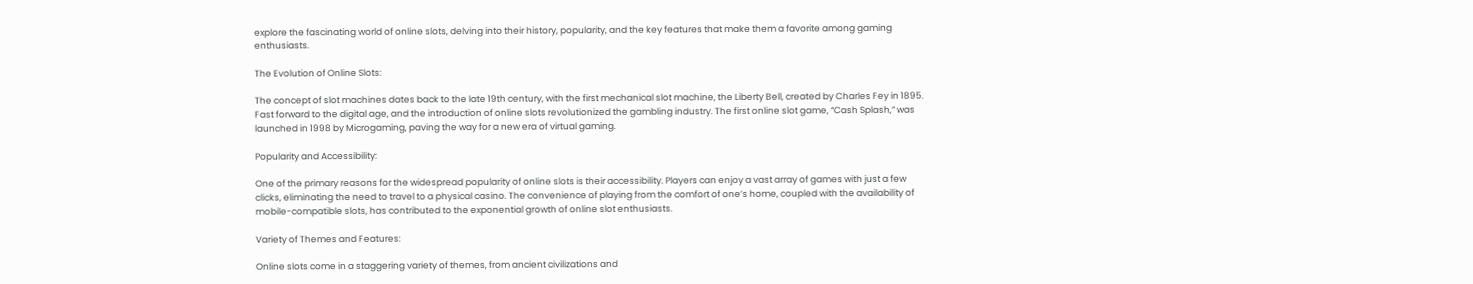explore the fascinating world of online slots, delving into their history, popularity, and the key features that make them a favorite among gaming enthusiasts.

The Evolution of Online Slots:

The concept of slot machines dates back to the late 19th century, with the first mechanical slot machine, the Liberty Bell, created by Charles Fey in 1895. Fast forward to the digital age, and the introduction of online slots revolutionized the gambling industry. The first online slot game, “Cash Splash,” was launched in 1998 by Microgaming, paving the way for a new era of virtual gaming.

Popularity and Accessibility:

One of the primary reasons for the widespread popularity of online slots is their accessibility. Players can enjoy a vast array of games with just a few clicks, eliminating the need to travel to a physical casino. The convenience of playing from the comfort of one’s home, coupled with the availability of mobile-compatible slots, has contributed to the exponential growth of online slot enthusiasts.

Variety of Themes and Features:

Online slots come in a staggering variety of themes, from ancient civilizations and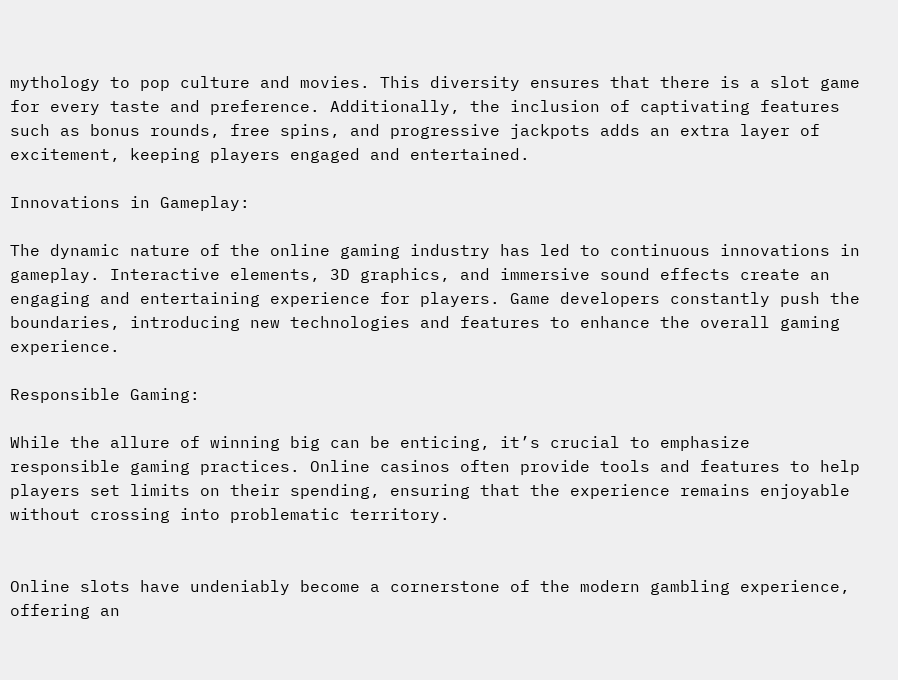mythology to pop culture and movies. This diversity ensures that there is a slot game for every taste and preference. Additionally, the inclusion of captivating features such as bonus rounds, free spins, and progressive jackpots adds an extra layer of excitement, keeping players engaged and entertained.

Innovations in Gameplay:

The dynamic nature of the online gaming industry has led to continuous innovations in gameplay. Interactive elements, 3D graphics, and immersive sound effects create an engaging and entertaining experience for players. Game developers constantly push the boundaries, introducing new technologies and features to enhance the overall gaming experience.

Responsible Gaming:

While the allure of winning big can be enticing, it’s crucial to emphasize responsible gaming practices. Online casinos often provide tools and features to help players set limits on their spending, ensuring that the experience remains enjoyable without crossing into problematic territory.


Online slots have undeniably become a cornerstone of the modern gambling experience, offering an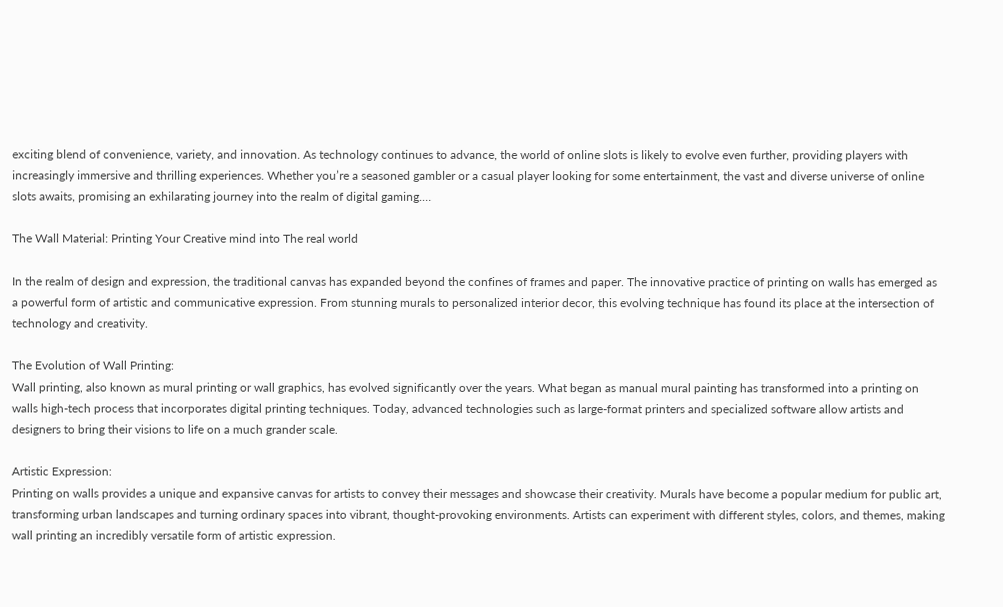exciting blend of convenience, variety, and innovation. As technology continues to advance, the world of online slots is likely to evolve even further, providing players with increasingly immersive and thrilling experiences. Whether you’re a seasoned gambler or a casual player looking for some entertainment, the vast and diverse universe of online slots awaits, promising an exhilarating journey into the realm of digital gaming.…

The Wall Material: Printing Your Creative mind into The real world

In the realm of design and expression, the traditional canvas has expanded beyond the confines of frames and paper. The innovative practice of printing on walls has emerged as a powerful form of artistic and communicative expression. From stunning murals to personalized interior decor, this evolving technique has found its place at the intersection of technology and creativity.

The Evolution of Wall Printing:
Wall printing, also known as mural printing or wall graphics, has evolved significantly over the years. What began as manual mural painting has transformed into a printing on walls high-tech process that incorporates digital printing techniques. Today, advanced technologies such as large-format printers and specialized software allow artists and designers to bring their visions to life on a much grander scale.

Artistic Expression:
Printing on walls provides a unique and expansive canvas for artists to convey their messages and showcase their creativity. Murals have become a popular medium for public art, transforming urban landscapes and turning ordinary spaces into vibrant, thought-provoking environments. Artists can experiment with different styles, colors, and themes, making wall printing an incredibly versatile form of artistic expression.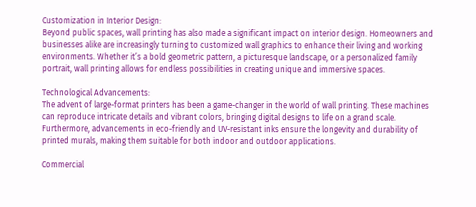Customization in Interior Design:
Beyond public spaces, wall printing has also made a significant impact on interior design. Homeowners and businesses alike are increasingly turning to customized wall graphics to enhance their living and working environments. Whether it’s a bold geometric pattern, a picturesque landscape, or a personalized family portrait, wall printing allows for endless possibilities in creating unique and immersive spaces.

Technological Advancements:
The advent of large-format printers has been a game-changer in the world of wall printing. These machines can reproduce intricate details and vibrant colors, bringing digital designs to life on a grand scale. Furthermore, advancements in eco-friendly and UV-resistant inks ensure the longevity and durability of printed murals, making them suitable for both indoor and outdoor applications.

Commercial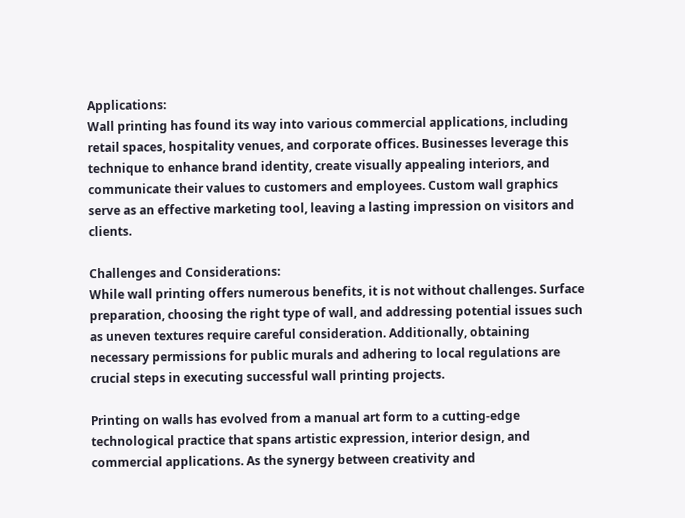Applications:
Wall printing has found its way into various commercial applications, including retail spaces, hospitality venues, and corporate offices. Businesses leverage this technique to enhance brand identity, create visually appealing interiors, and communicate their values to customers and employees. Custom wall graphics serve as an effective marketing tool, leaving a lasting impression on visitors and clients.

Challenges and Considerations:
While wall printing offers numerous benefits, it is not without challenges. Surface preparation, choosing the right type of wall, and addressing potential issues such as uneven textures require careful consideration. Additionally, obtaining necessary permissions for public murals and adhering to local regulations are crucial steps in executing successful wall printing projects.

Printing on walls has evolved from a manual art form to a cutting-edge technological practice that spans artistic expression, interior design, and commercial applications. As the synergy between creativity and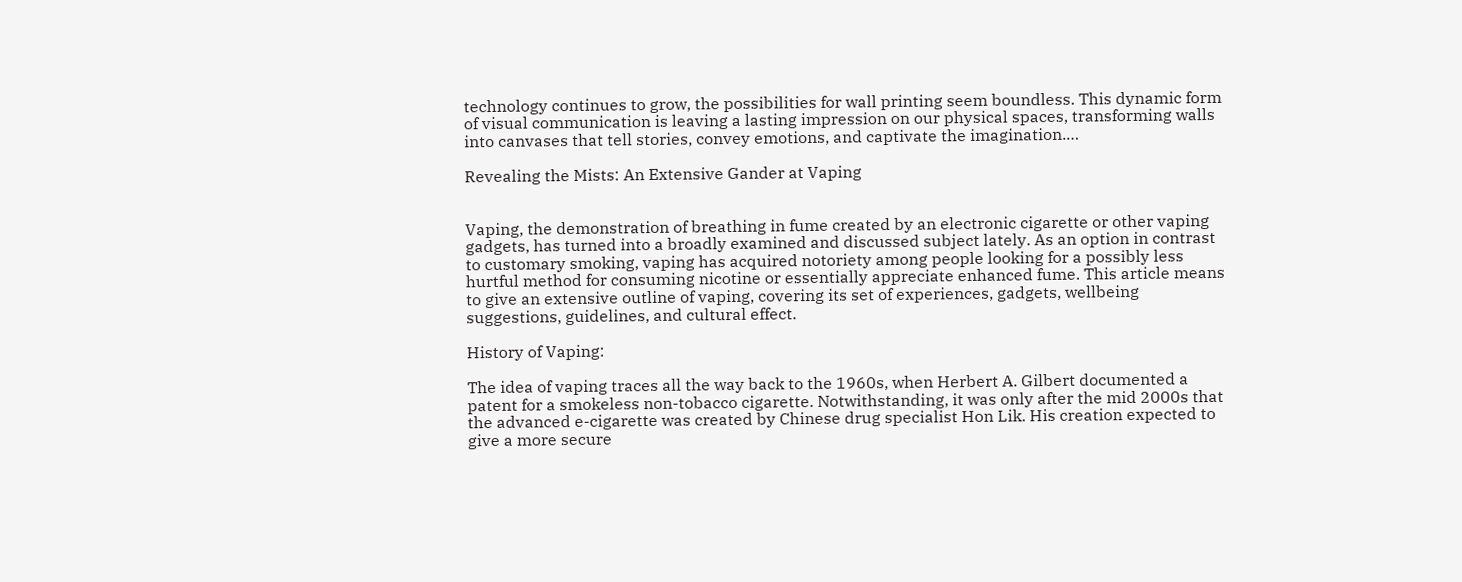technology continues to grow, the possibilities for wall printing seem boundless. This dynamic form of visual communication is leaving a lasting impression on our physical spaces, transforming walls into canvases that tell stories, convey emotions, and captivate the imagination.…

Revealing the Mists: An Extensive Gander at Vaping


Vaping, the demonstration of breathing in fume created by an electronic cigarette or other vaping gadgets, has turned into a broadly examined and discussed subject lately. As an option in contrast to customary smoking, vaping has acquired notoriety among people looking for a possibly less hurtful method for consuming nicotine or essentially appreciate enhanced fume. This article means to give an extensive outline of vaping, covering its set of experiences, gadgets, wellbeing suggestions, guidelines, and cultural effect.

History of Vaping:

The idea of vaping traces all the way back to the 1960s, when Herbert A. Gilbert documented a patent for a smokeless non-tobacco cigarette. Notwithstanding, it was only after the mid 2000s that the advanced e-cigarette was created by Chinese drug specialist Hon Lik. His creation expected to give a more secure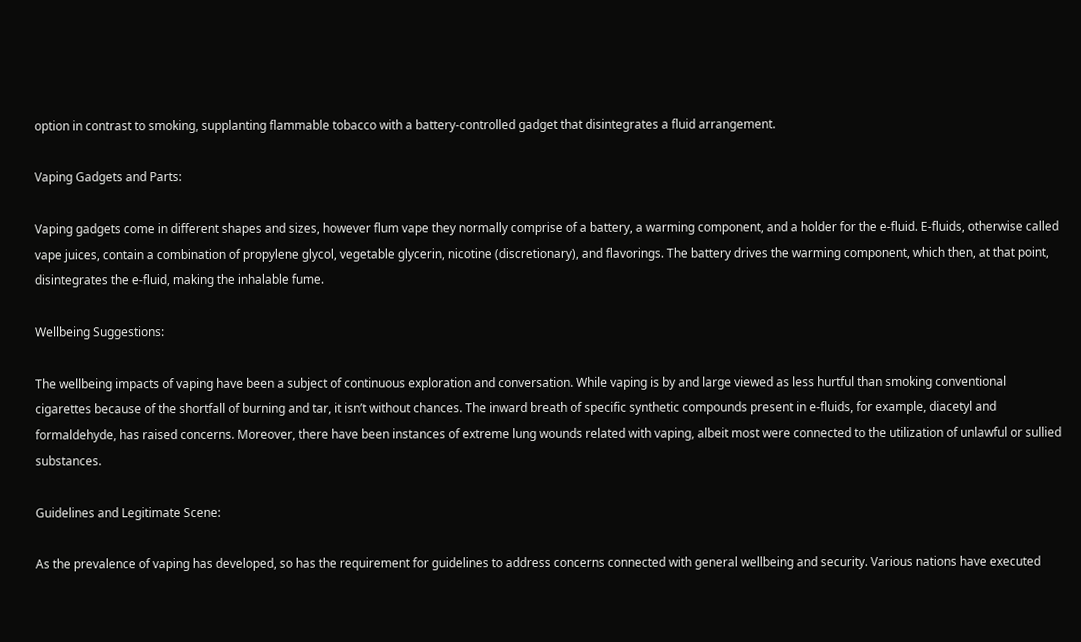option in contrast to smoking, supplanting flammable tobacco with a battery-controlled gadget that disintegrates a fluid arrangement.

Vaping Gadgets and Parts:

Vaping gadgets come in different shapes and sizes, however flum vape they normally comprise of a battery, a warming component, and a holder for the e-fluid. E-fluids, otherwise called vape juices, contain a combination of propylene glycol, vegetable glycerin, nicotine (discretionary), and flavorings. The battery drives the warming component, which then, at that point, disintegrates the e-fluid, making the inhalable fume.

Wellbeing Suggestions:

The wellbeing impacts of vaping have been a subject of continuous exploration and conversation. While vaping is by and large viewed as less hurtful than smoking conventional cigarettes because of the shortfall of burning and tar, it isn’t without chances. The inward breath of specific synthetic compounds present in e-fluids, for example, diacetyl and formaldehyde, has raised concerns. Moreover, there have been instances of extreme lung wounds related with vaping, albeit most were connected to the utilization of unlawful or sullied substances.

Guidelines and Legitimate Scene:

As the prevalence of vaping has developed, so has the requirement for guidelines to address concerns connected with general wellbeing and security. Various nations have executed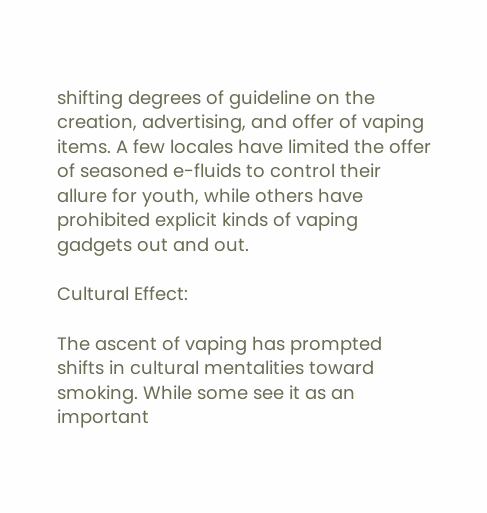shifting degrees of guideline on the creation, advertising, and offer of vaping items. A few locales have limited the offer of seasoned e-fluids to control their allure for youth, while others have prohibited explicit kinds of vaping gadgets out and out.

Cultural Effect:

The ascent of vaping has prompted shifts in cultural mentalities toward smoking. While some see it as an important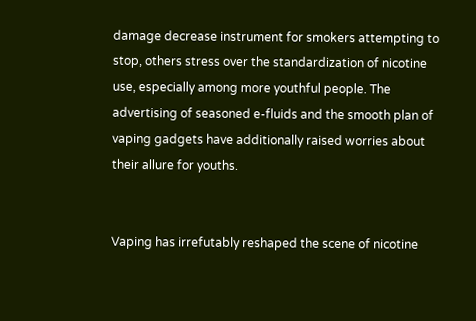damage decrease instrument for smokers attempting to stop, others stress over the standardization of nicotine use, especially among more youthful people. The advertising of seasoned e-fluids and the smooth plan of vaping gadgets have additionally raised worries about their allure for youths.


Vaping has irrefutably reshaped the scene of nicotine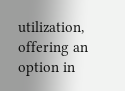utilization, offering an option in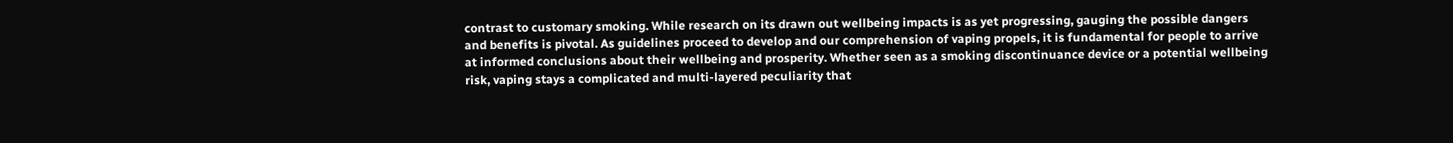contrast to customary smoking. While research on its drawn out wellbeing impacts is as yet progressing, gauging the possible dangers and benefits is pivotal. As guidelines proceed to develop and our comprehension of vaping propels, it is fundamental for people to arrive at informed conclusions about their wellbeing and prosperity. Whether seen as a smoking discontinuance device or a potential wellbeing risk, vaping stays a complicated and multi-layered peculiarity that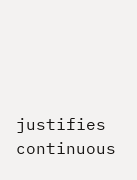justifies continuous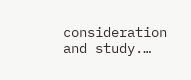consideration and study.…